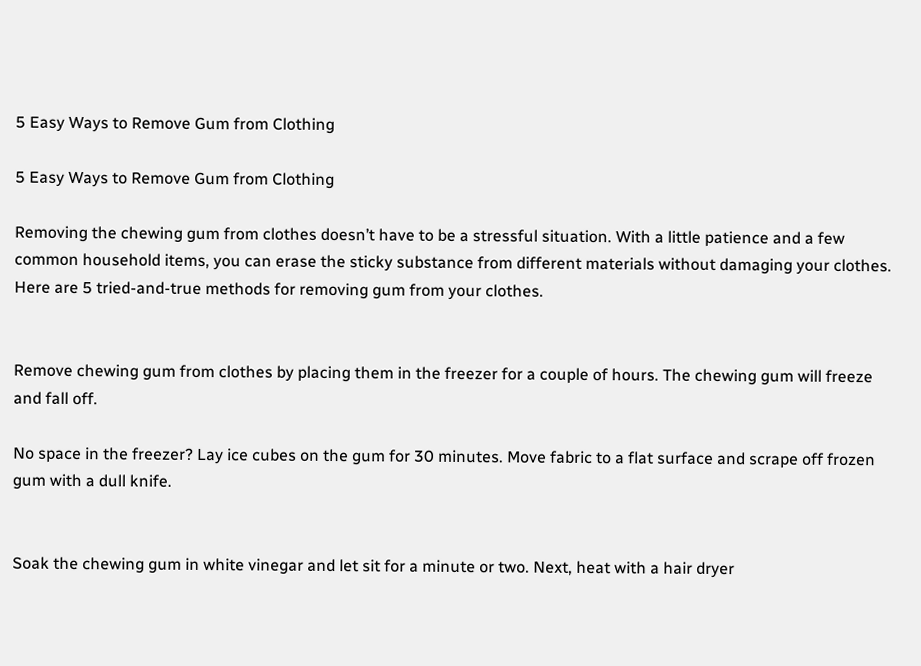5 Easy Ways to Remove Gum from Clothing

5 Easy Ways to Remove Gum from Clothing

Removing the chewing gum from clothes doesn’t have to be a stressful situation. With a little patience and a few common household items, you can erase the sticky substance from different materials without damaging your clothes. Here are 5 tried-and-true methods for removing gum from your clothes.


Remove chewing gum from clothes by placing them in the freezer for a couple of hours. The chewing gum will freeze and fall off.

No space in the freezer? Lay ice cubes on the gum for 30 minutes. Move fabric to a flat surface and scrape off frozen gum with a dull knife.


Soak the chewing gum in white vinegar and let sit for a minute or two. Next, heat with a hair dryer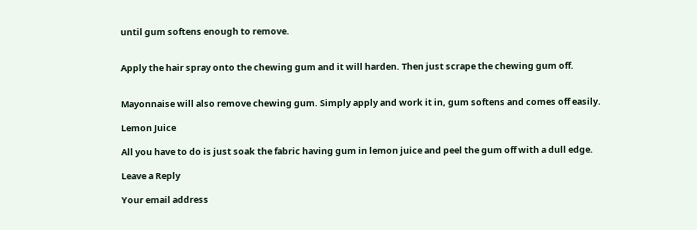until gum softens enough to remove.


Apply the hair spray onto the chewing gum and it will harden. Then just scrape the chewing gum off.


Mayonnaise will also remove chewing gum. Simply apply and work it in, gum softens and comes off easily.

Lemon Juice

All you have to do is just soak the fabric having gum in lemon juice and peel the gum off with a dull edge.

Leave a Reply

Your email address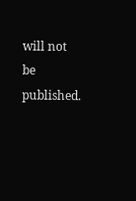will not be published.